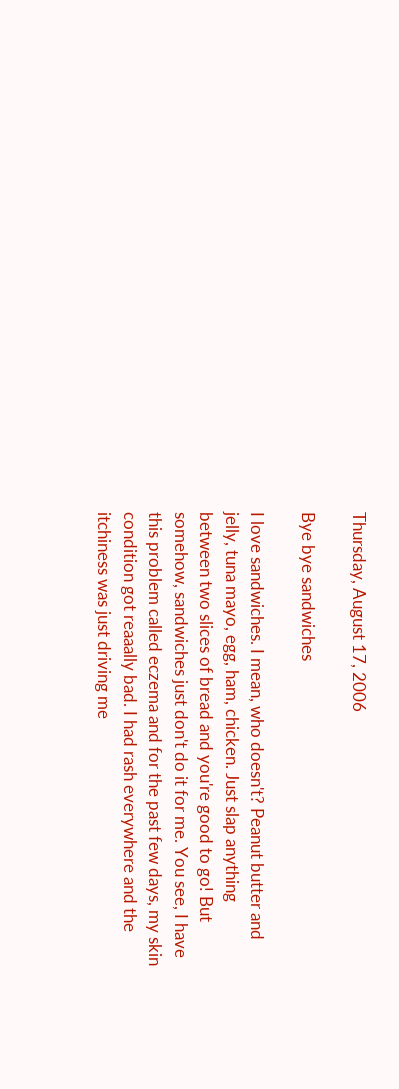Thursday, August 17, 2006

Bye bye sandwiches

I love sandwiches. I mean, who doesn't? Peanut butter and jelly, tuna mayo, egg, ham, chicken. Just slap anything between two slices of bread and you're good to go! But somehow, sandwiches just don't do it for me. You see, I have this problem called eczema and for the past few days, my skin condition got reaaally bad. I had rash everywhere and the itchiness was just driving me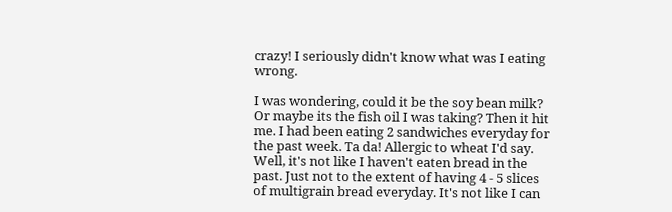crazy! I seriously didn't know what was I eating wrong.

I was wondering, could it be the soy bean milk? Or maybe its the fish oil I was taking? Then it hit me. I had been eating 2 sandwiches everyday for the past week. Ta da! Allergic to wheat I'd say. Well, it's not like I haven't eaten bread in the past. Just not to the extent of having 4 - 5 slices of multigrain bread everyday. It's not like I can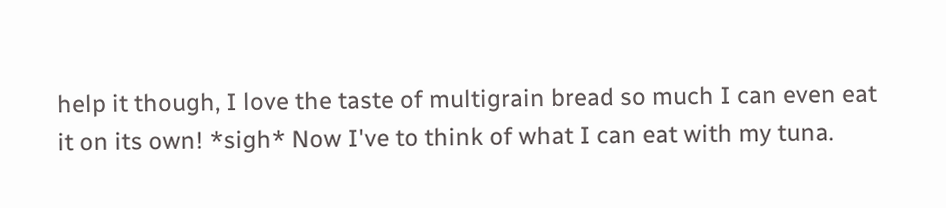help it though, I love the taste of multigrain bread so much I can even eat it on its own! *sigh* Now I've to think of what I can eat with my tuna.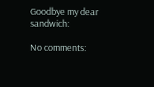Goodbye my dear sandwich:

No comments: